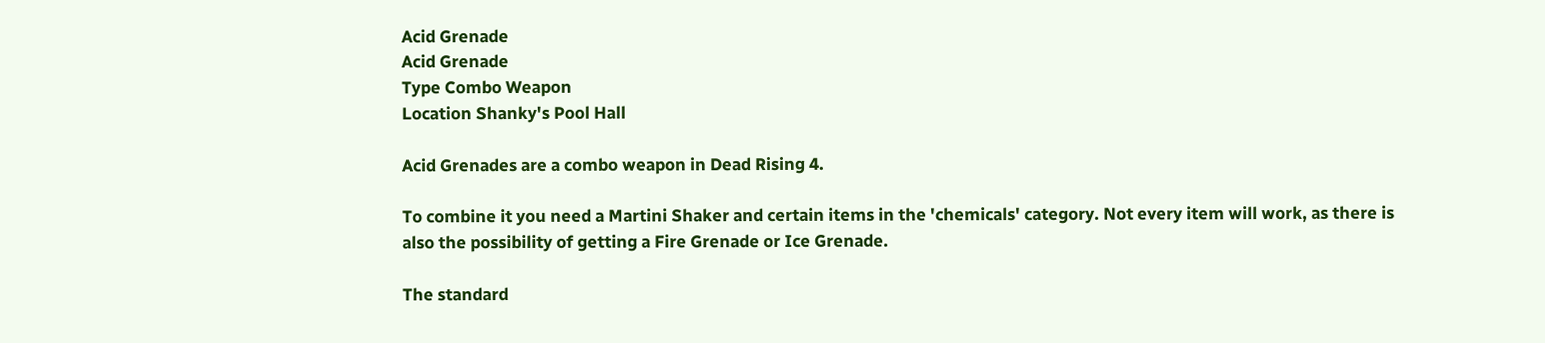Acid Grenade
Acid Grenade
Type Combo Weapon
Location Shanky's Pool Hall

Acid Grenades are a combo weapon in Dead Rising 4.

To combine it you need a Martini Shaker and certain items in the 'chemicals' category. Not every item will work, as there is also the possibility of getting a Fire Grenade or Ice Grenade.

The standard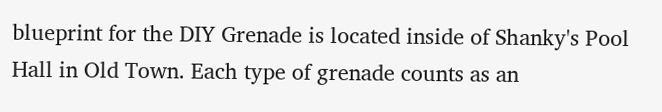blueprint for the DIY Grenade is located inside of Shanky's Pool Hall in Old Town. Each type of grenade counts as an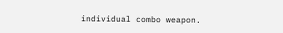individual combo weapon.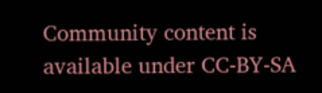Community content is available under CC-BY-SA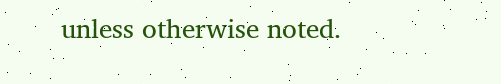unless otherwise noted.